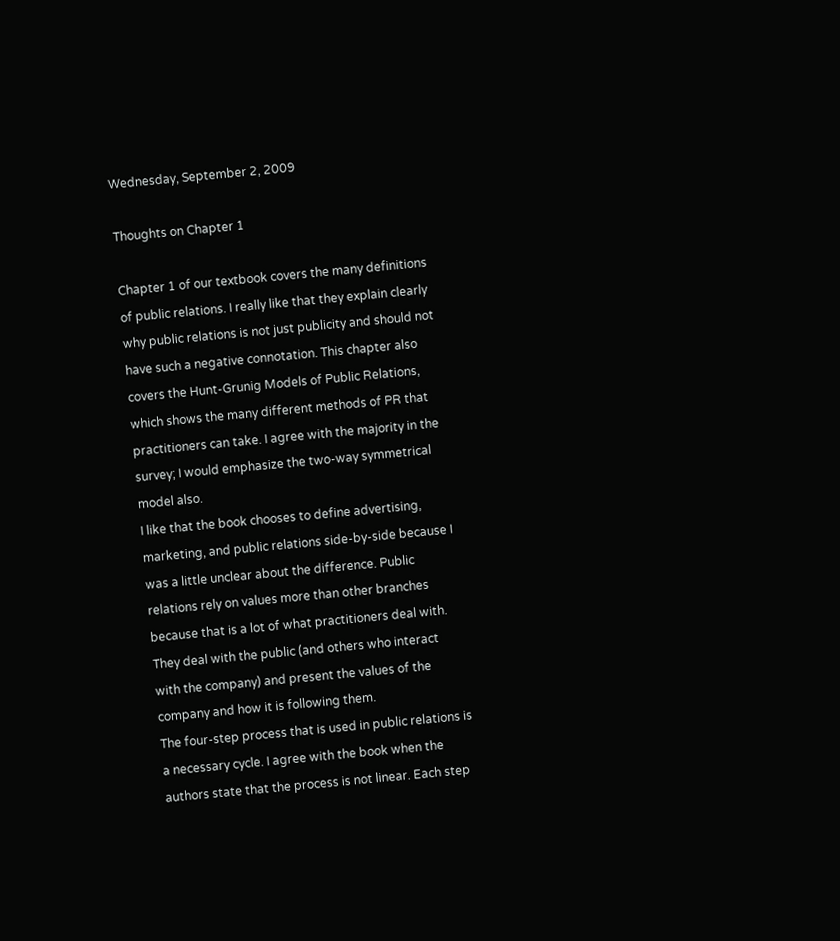Wednesday, September 2, 2009

Thoughts on Chapter 1

Chapter 1 of our textbook covers the many definitions of public relations. I really like that they explain clearly why public relations is not just publicity and should not have such a negative connotation. This chapter also covers the Hunt-Grunig Models of Public Relations, which shows the many different methods of PR that practitioners can take. I agree with the majority in the survey; I would emphasize the two-way symmetrical model also.
I like that the book chooses to define advertising, marketing, and public relations side-by-side because I was a little unclear about the difference. Public relations rely on values more than other branches because that is a lot of what practitioners deal with. They deal with the public (and others who interact with the company) and present the values of the company and how it is following them.
The four-step process that is used in public relations is a necessary cycle. I agree with the book when the authors state that the process is not linear. Each step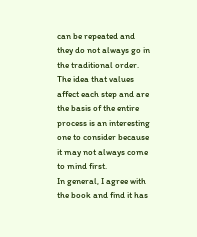can be repeated and they do not always go in the traditional order. The idea that values affect each step and are the basis of the entire process is an interesting one to consider because it may not always come to mind first.
In general, I agree with the book and find it has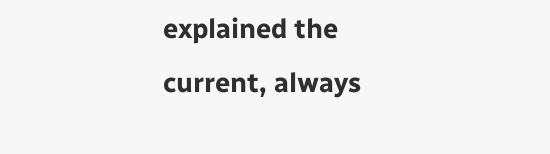explained the current, always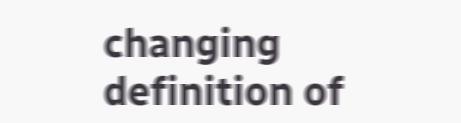changing definition of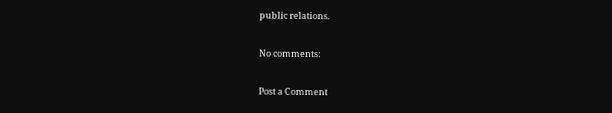public relations.

No comments:

Post a Comment